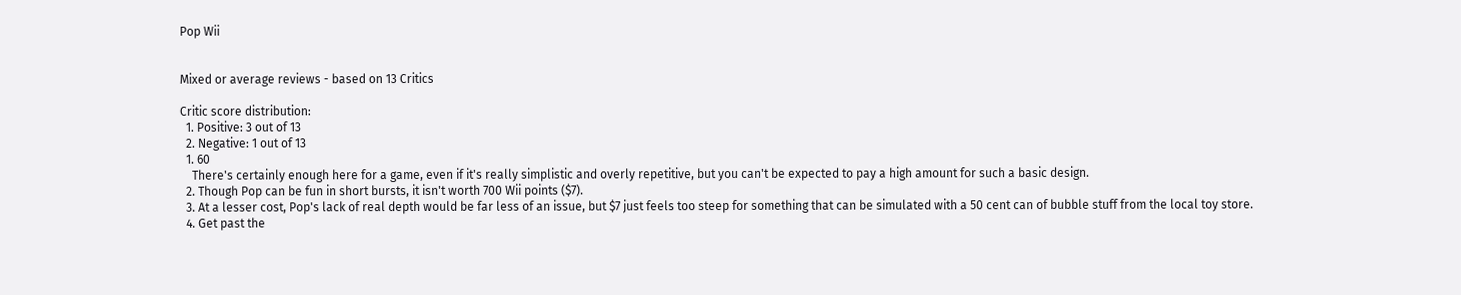Pop Wii


Mixed or average reviews - based on 13 Critics

Critic score distribution:
  1. Positive: 3 out of 13
  2. Negative: 1 out of 13
  1. 60
    There's certainly enough here for a game, even if it's really simplistic and overly repetitive, but you can't be expected to pay a high amount for such a basic design.
  2. Though Pop can be fun in short bursts, it isn't worth 700 Wii points ($7).
  3. At a lesser cost, Pop's lack of real depth would be far less of an issue, but $7 just feels too steep for something that can be simulated with a 50 cent can of bubble stuff from the local toy store.
  4. Get past the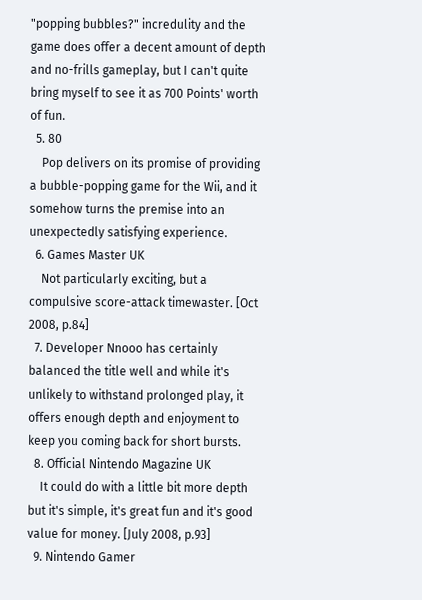"popping bubbles?" incredulity and the game does offer a decent amount of depth and no-frills gameplay, but I can't quite bring myself to see it as 700 Points' worth of fun.
  5. 80
    Pop delivers on its promise of providing a bubble-popping game for the Wii, and it somehow turns the premise into an unexpectedly satisfying experience.
  6. Games Master UK
    Not particularly exciting, but a compulsive score-attack timewaster. [Oct 2008, p.84]
  7. Developer Nnooo has certainly balanced the title well and while it's unlikely to withstand prolonged play, it offers enough depth and enjoyment to keep you coming back for short bursts.
  8. Official Nintendo Magazine UK
    It could do with a little bit more depth but it's simple, it's great fun and it's good value for money. [July 2008, p.93]
  9. Nintendo Gamer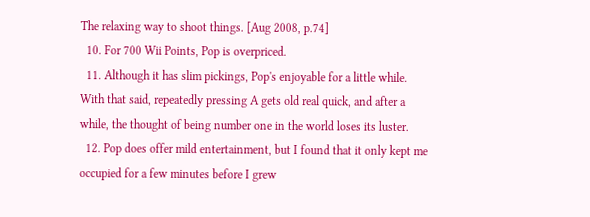The relaxing way to shoot things. [Aug 2008, p.74]
  10. For 700 Wii Points, Pop is overpriced.
  11. Although it has slim pickings, Pop's enjoyable for a little while. With that said, repeatedly pressing A gets old real quick, and after a while, the thought of being number one in the world loses its luster.
  12. Pop does offer mild entertainment, but I found that it only kept me occupied for a few minutes before I grew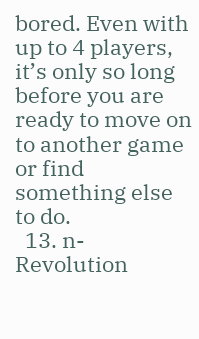bored. Even with up to 4 players, it’s only so long before you are ready to move on to another game or find something else to do.
  13. n-Revolution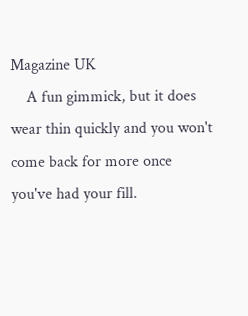Magazine UK
    A fun gimmick, but it does wear thin quickly and you won't come back for more once you've had your fill.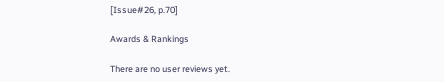[Issue#26, p.70]

Awards & Rankings

There are no user reviews yet.